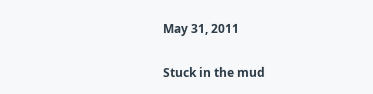May 31, 2011

Stuck in the mud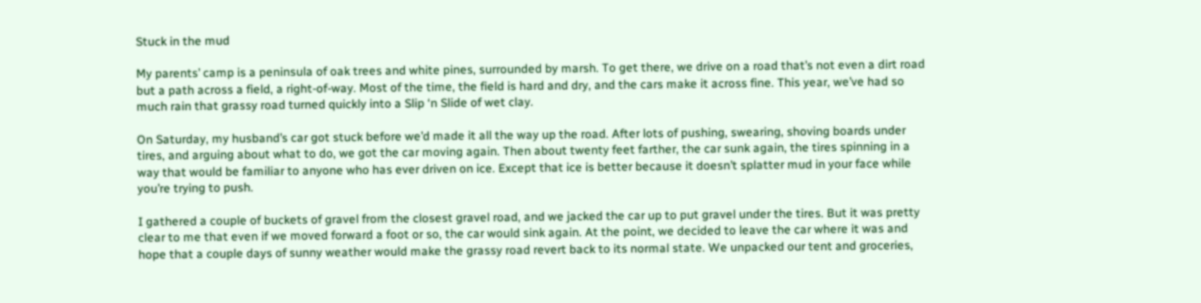Stuck in the mud

My parents’ camp is a peninsula of oak trees and white pines, surrounded by marsh. To get there, we drive on a road that’s not even a dirt road but a path across a field, a right-of-way. Most of the time, the field is hard and dry, and the cars make it across fine. This year, we’ve had so much rain that grassy road turned quickly into a Slip ‘n Slide of wet clay.

On Saturday, my husband’s car got stuck before we’d made it all the way up the road. After lots of pushing, swearing, shoving boards under tires, and arguing about what to do, we got the car moving again. Then about twenty feet farther, the car sunk again, the tires spinning in a way that would be familiar to anyone who has ever driven on ice. Except that ice is better because it doesn’t splatter mud in your face while you’re trying to push.

I gathered a couple of buckets of gravel from the closest gravel road, and we jacked the car up to put gravel under the tires. But it was pretty clear to me that even if we moved forward a foot or so, the car would sink again. At the point, we decided to leave the car where it was and hope that a couple days of sunny weather would make the grassy road revert back to its normal state. We unpacked our tent and groceries,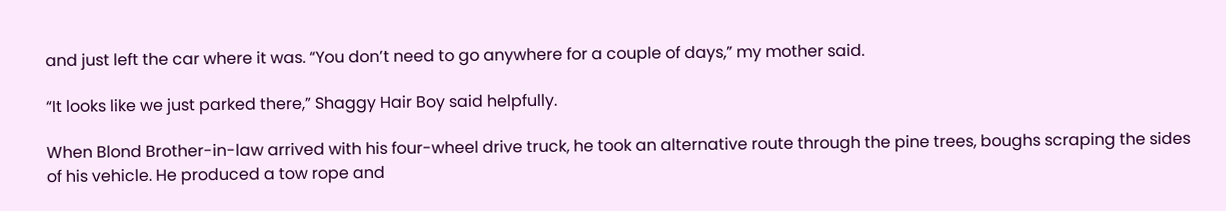and just left the car where it was. “You don’t need to go anywhere for a couple of days,” my mother said.

“It looks like we just parked there,” Shaggy Hair Boy said helpfully.

When Blond Brother-in-law arrived with his four-wheel drive truck, he took an alternative route through the pine trees, boughs scraping the sides of his vehicle. He produced a tow rope and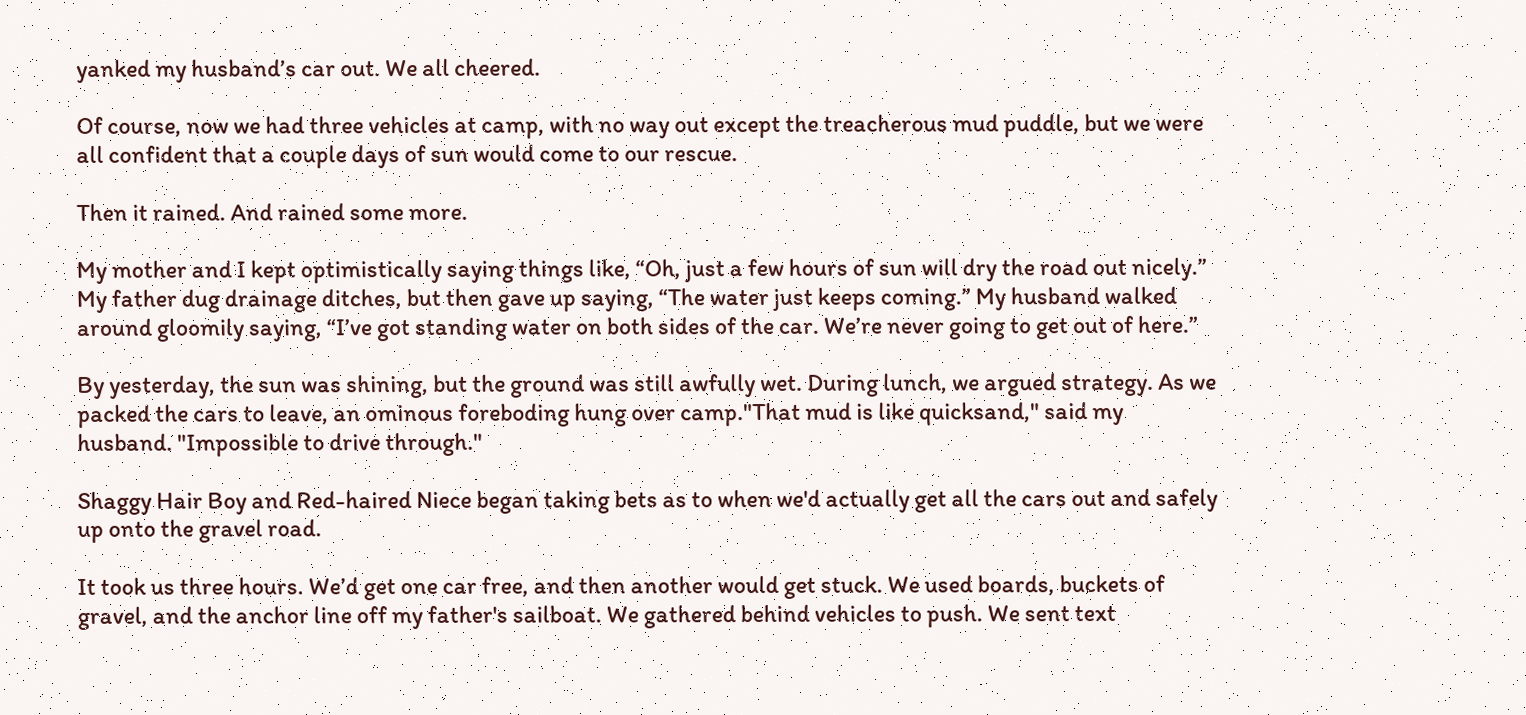yanked my husband’s car out. We all cheered.

Of course, now we had three vehicles at camp, with no way out except the treacherous mud puddle, but we were all confident that a couple days of sun would come to our rescue.

Then it rained. And rained some more.

My mother and I kept optimistically saying things like, “Oh, just a few hours of sun will dry the road out nicely.” My father dug drainage ditches, but then gave up saying, “The water just keeps coming.” My husband walked around gloomily saying, “I’ve got standing water on both sides of the car. We’re never going to get out of here.”

By yesterday, the sun was shining, but the ground was still awfully wet. During lunch, we argued strategy. As we packed the cars to leave, an ominous foreboding hung over camp."That mud is like quicksand," said my husband. "Impossible to drive through."

Shaggy Hair Boy and Red-haired Niece began taking bets as to when we'd actually get all the cars out and safely up onto the gravel road.

It took us three hours. We’d get one car free, and then another would get stuck. We used boards, buckets of gravel, and the anchor line off my father's sailboat. We gathered behind vehicles to push. We sent text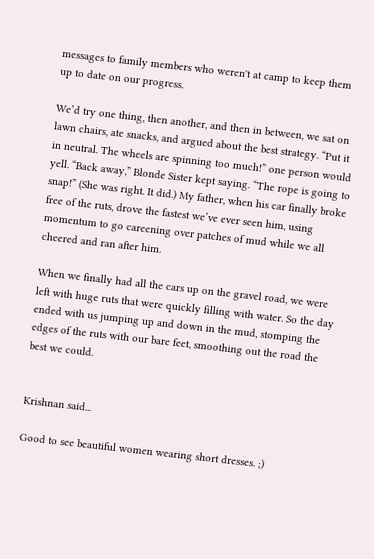messages to family members who weren't at camp to keep them up to date on our progress.

We’d try one thing, then another, and then in between, we sat on lawn chairs, ate snacks, and argued about the best strategy. “Put it in neutral. The wheels are spinning too much!” one person would yell. “Back away,” Blonde Sister kept saying. “The rope is going to snap!” (She was right. It did.) My father, when his car finally broke free of the ruts, drove the fastest we’ve ever seen him, using momentum to go careening over patches of mud while we all cheered and ran after him.

When we finally had all the cars up on the gravel road, we were left with huge ruts that were quickly filling with water. So the day ended with us jumping up and down in the mud, stomping the edges of the ruts with our bare feet, smoothing out the road the best we could.


Krishnan said...

Good to see beautiful women wearing short dresses. ;)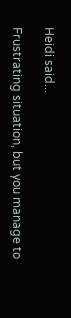Heidi said...

Frustrating situation, but you manage to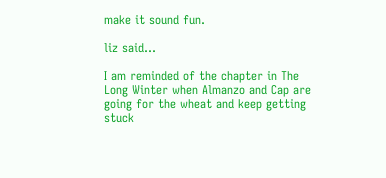make it sound fun.

liz said...

I am reminded of the chapter in The Long Winter when Almanzo and Cap are going for the wheat and keep getting stuck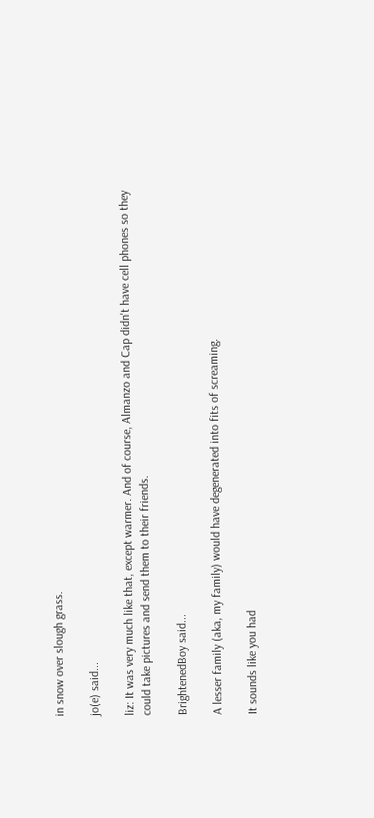in snow over slough grass.

jo(e) said...

liz: It was very much like that, except warmer. And of course, Almanzo and Cap didn't have cell phones so they could take pictures and send them to their friends.

BrightenedBoy said...

A lesser family (aka, my family) would have degenerated into fits of screaming.

It sounds like you had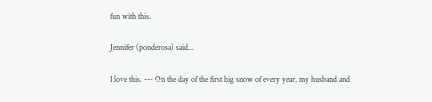fun with this.

Jennifer (ponderosa) said...

I love this. --- On the day of the first big snow of every year, my husband and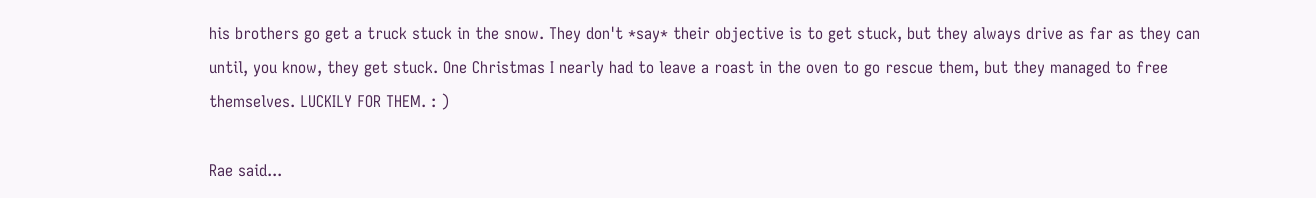his brothers go get a truck stuck in the snow. They don't *say* their objective is to get stuck, but they always drive as far as they can until, you know, they get stuck. One Christmas I nearly had to leave a roast in the oven to go rescue them, but they managed to free themselves. LUCKILY FOR THEM. : )

Rae said...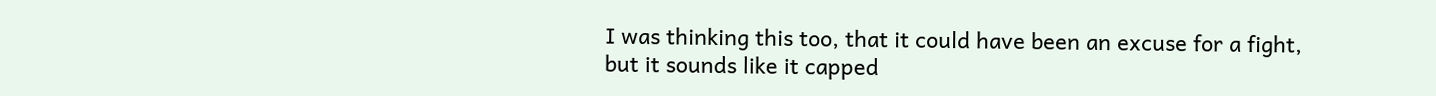I was thinking this too, that it could have been an excuse for a fight, but it sounds like it capped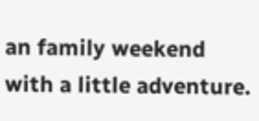an family weekend with a little adventure.